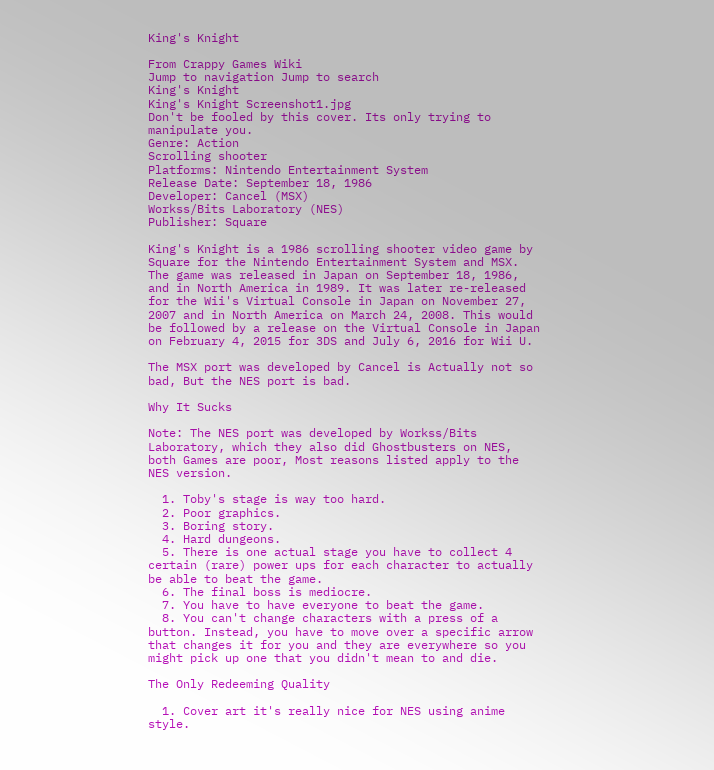King's Knight

From Crappy Games Wiki
Jump to navigation Jump to search
King's Knight
King's Knight Screenshot1.jpg
Don't be fooled by this cover. Its only trying to manipulate you.
Genre: Action
Scrolling shooter
Platforms: Nintendo Entertainment System
Release Date: September 18, 1986
Developer: Cancel (MSX)
Workss/Bits Laboratory (NES)
Publisher: Square

King's Knight is a 1986 scrolling shooter video game by Square for the Nintendo Entertainment System and MSX. The game was released in Japan on September 18, 1986, and in North America in 1989. It was later re-released for the Wii's Virtual Console in Japan on November 27, 2007 and in North America on March 24, 2008. This would be followed by a release on the Virtual Console in Japan on February 4, 2015 for 3DS and July 6, 2016 for Wii U.

The MSX port was developed by Cancel is Actually not so bad, But the NES port is bad.

Why It Sucks

Note: The NES port was developed by Workss/Bits Laboratory, which they also did Ghostbusters on NES, both Games are poor, Most reasons listed apply to the NES version.

  1. Toby's stage is way too hard.
  2. Poor graphics.
  3. Boring story.
  4. Hard dungeons.
  5. There is one actual stage you have to collect 4 certain (rare) power ups for each character to actually be able to beat the game.
  6. The final boss is mediocre.
  7. You have to have everyone to beat the game.
  8. You can't change characters with a press of a button. Instead, you have to move over a specific arrow that changes it for you and they are everywhere so you might pick up one that you didn't mean to and die.

The Only Redeeming Quality

  1. Cover art it's really nice for NES using anime style.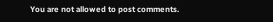You are not allowed to post comments.